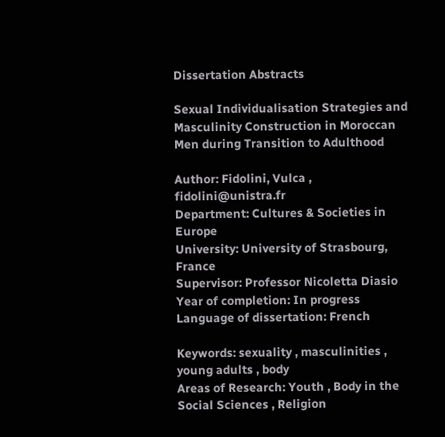Dissertation Abstracts

Sexual Individualisation Strategies and Masculinity Construction in Moroccan Men during Transition to Adulthood

Author: Fidolini, Vulca , fidolini@unistra.fr
Department: Cultures & Societies in Europe
University: University of Strasbourg, France
Supervisor: Professor Nicoletta Diasio
Year of completion: In progress
Language of dissertation: French

Keywords: sexuality , masculinities , young adults , body
Areas of Research: Youth , Body in the Social Sciences , Religion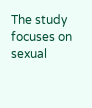The study focuses on sexual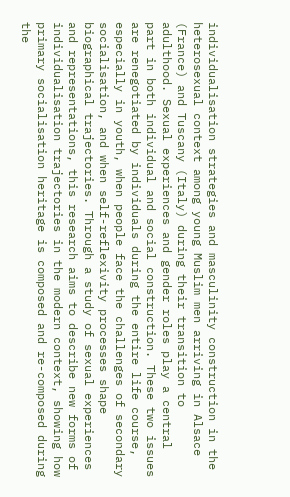individualisation strategies and masculinity construction in the heterosexual context among young Muslim men arriving in Alsace (France) and Tuscany (Italy) during their transition to adulthood. Sexual experiences and gender roles play a central part in both individual and social construction. These two issues are renegotiated by individuals during the entire life course, especially in youth, when people face the challenges of secondary socialisation, and when self-reflexivity processes shape biographical trajectories. Through a study of sexual experiences and representations, this research aims to describe new forms of individualisation trajectories in the modern context, showing how primary socialisation heritage is composed and re-composed during the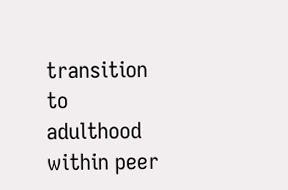transition to adulthood within peer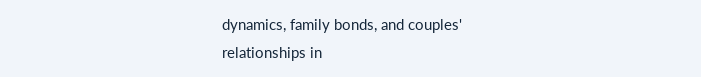dynamics, family bonds, and couples' relationships in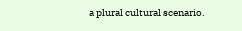a plural cultural scenario.